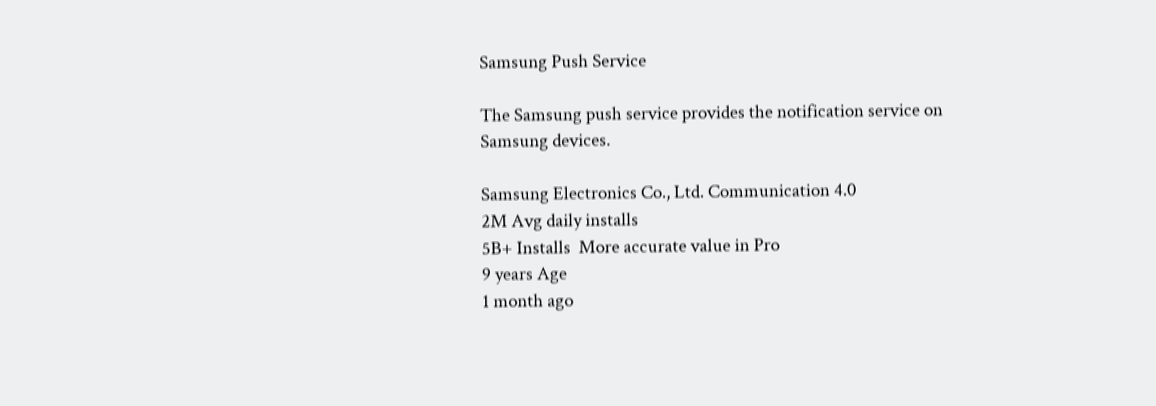Samsung Push Service

The Samsung push service provides the notification service on Samsung devices.

Samsung Electronics Co., Ltd. Communication 4.0
2M Avg daily installs
5B+ Installs  More accurate value in Pro
9 years Age
1 month ago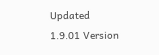Updated
1.9.01 Version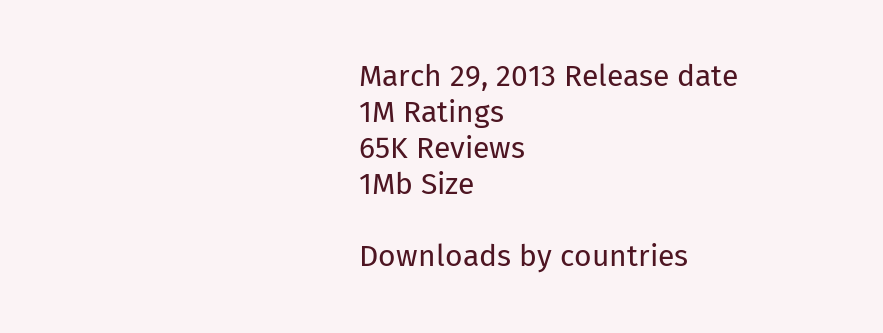March 29, 2013 Release date
1M Ratings
65K Reviews
1Mb Size

Downloads by countries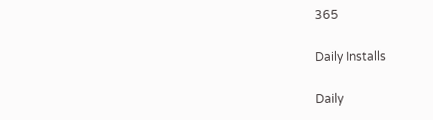365

Daily Installs

Daily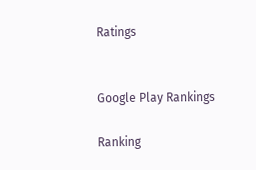Ratings


Google Play Rankings

Ranking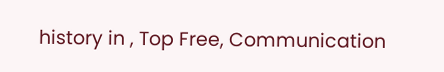history in , Top Free, Communication